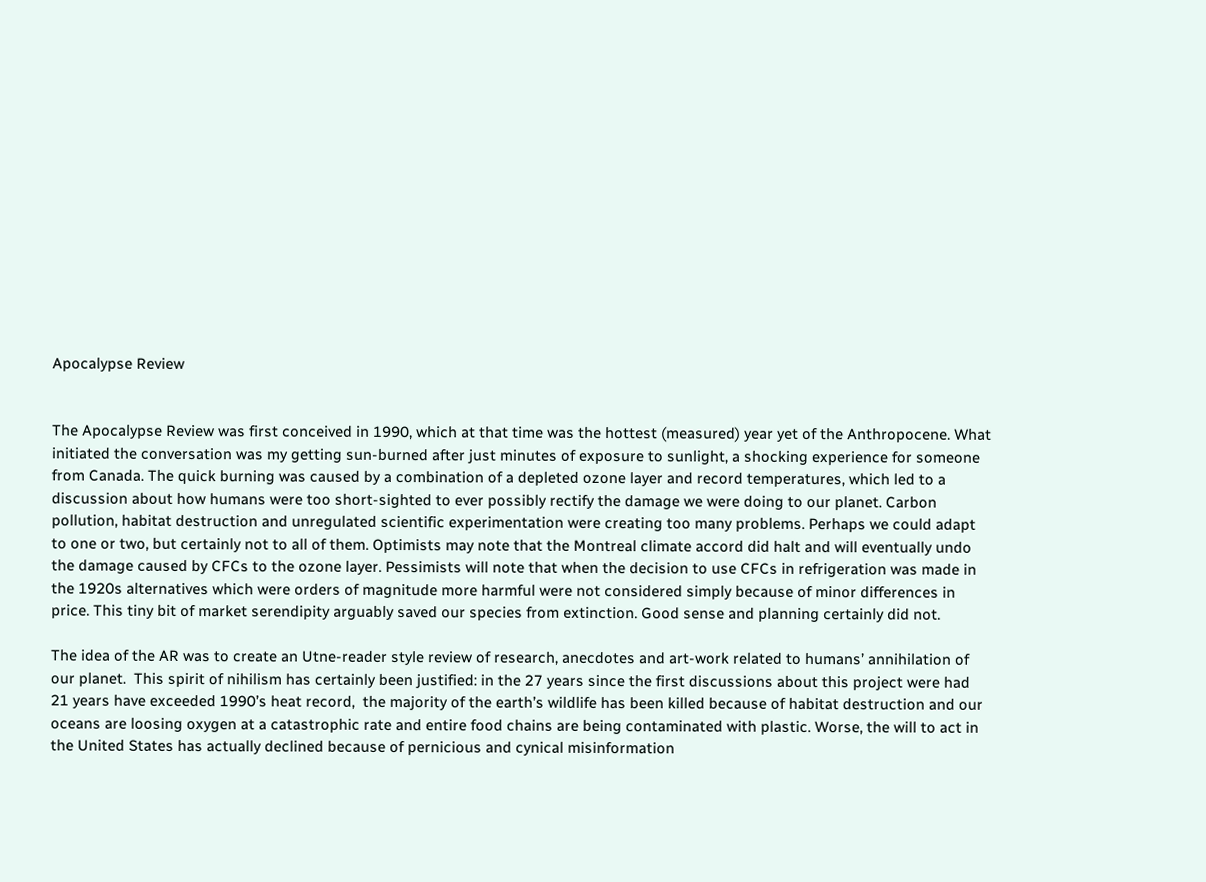Apocalypse Review


The Apocalypse Review was first conceived in 1990, which at that time was the hottest (measured) year yet of the Anthropocene. What initiated the conversation was my getting sun-burned after just minutes of exposure to sunlight, a shocking experience for someone from Canada. The quick burning was caused by a combination of a depleted ozone layer and record temperatures, which led to a discussion about how humans were too short-sighted to ever possibly rectify the damage we were doing to our planet. Carbon pollution, habitat destruction and unregulated scientific experimentation were creating too many problems. Perhaps we could adapt to one or two, but certainly not to all of them. Optimists may note that the Montreal climate accord did halt and will eventually undo the damage caused by CFCs to the ozone layer. Pessimists will note that when the decision to use CFCs in refrigeration was made in the 1920s alternatives which were orders of magnitude more harmful were not considered simply because of minor differences in price. This tiny bit of market serendipity arguably saved our species from extinction. Good sense and planning certainly did not.

The idea of the AR was to create an Utne-reader style review of research, anecdotes and art-work related to humans’ annihilation of our planet.  This spirit of nihilism has certainly been justified: in the 27 years since the first discussions about this project were had 21 years have exceeded 1990’s heat record,  the majority of the earth’s wildlife has been killed because of habitat destruction and our oceans are loosing oxygen at a catastrophic rate and entire food chains are being contaminated with plastic. Worse, the will to act in the United States has actually declined because of pernicious and cynical misinformation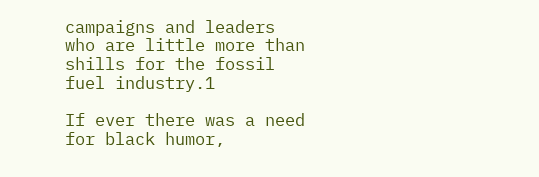campaigns and leaders who are little more than shills for the fossil fuel industry.1

If ever there was a need for black humor,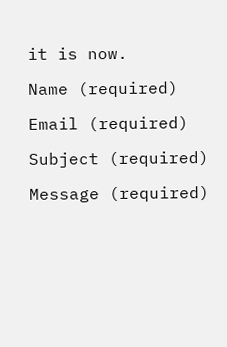it is now.

Name (required)

Email (required)

Subject (required)

Message (required)